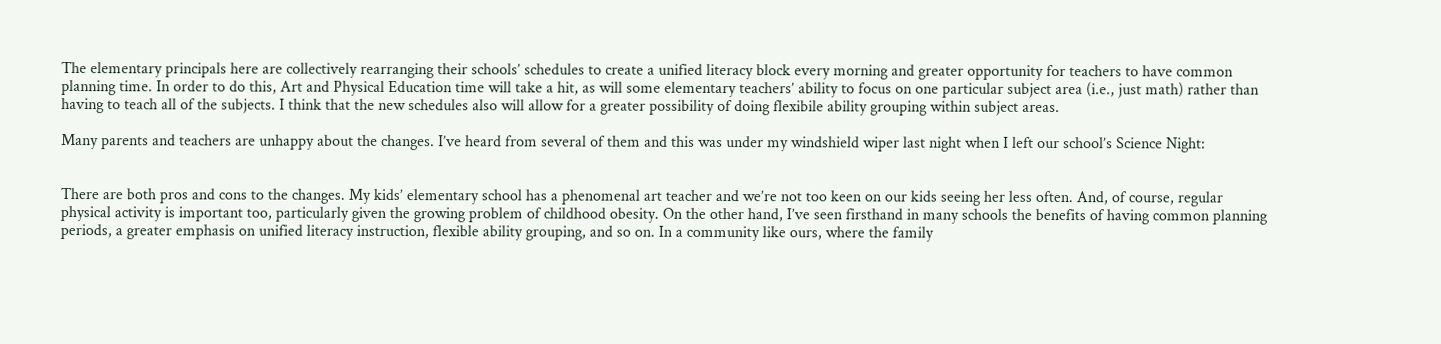The elementary principals here are collectively rearranging their schools’ schedules to create a unified literacy block every morning and greater opportunity for teachers to have common planning time. In order to do this, Art and Physical Education time will take a hit, as will some elementary teachers’ ability to focus on one particular subject area (i.e., just math) rather than having to teach all of the subjects. I think that the new schedules also will allow for a greater possibility of doing flexibile ability grouping within subject areas.

Many parents and teachers are unhappy about the changes. I’ve heard from several of them and this was under my windshield wiper last night when I left our school’s Science Night:


There are both pros and cons to the changes. My kids’ elementary school has a phenomenal art teacher and we’re not too keen on our kids seeing her less often. And, of course, regular physical activity is important too, particularly given the growing problem of childhood obesity. On the other hand, I’ve seen firsthand in many schools the benefits of having common planning periods, a greater emphasis on unified literacy instruction, flexible ability grouping, and so on. In a community like ours, where the family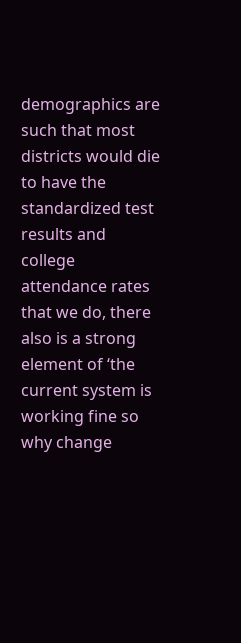demographics are such that most districts would die to have the standardized test results and college attendance rates that we do, there also is a strong element of ‘the current system is working fine so why change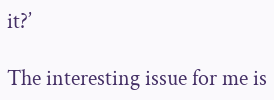it?’

The interesting issue for me is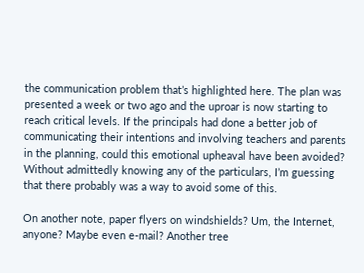the communication problem that’s highlighted here. The plan was presented a week or two ago and the uproar is now starting to reach critical levels. If the principals had done a better job of communicating their intentions and involving teachers and parents in the planning, could this emotional upheaval have been avoided? Without admittedly knowing any of the particulars, I’m guessing that there probably was a way to avoid some of this.

On another note, paper flyers on windshields? Um, the Internet, anyone? Maybe even e-mail? Another tree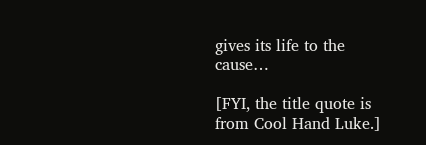gives its life to the cause…

[FYI, the title quote is from Cool Hand Luke.]